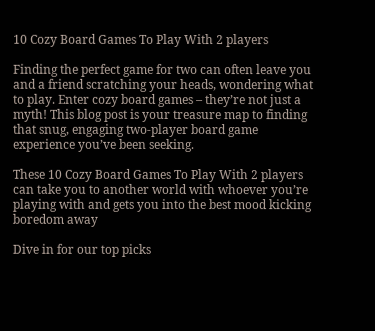10 Cozy Board Games To Play With 2 players

Finding the perfect game for two can often leave you and a friend scratching your heads, wondering what to play. Enter cozy board games – they’re not just a myth! This blog post is your treasure map to finding that snug, engaging two-player board game experience you’ve been seeking.

These 10 Cozy Board Games To Play With 2 players can take you to another world with whoever you’re playing with and gets you into the best mood kicking boredom away

Dive in for our top picks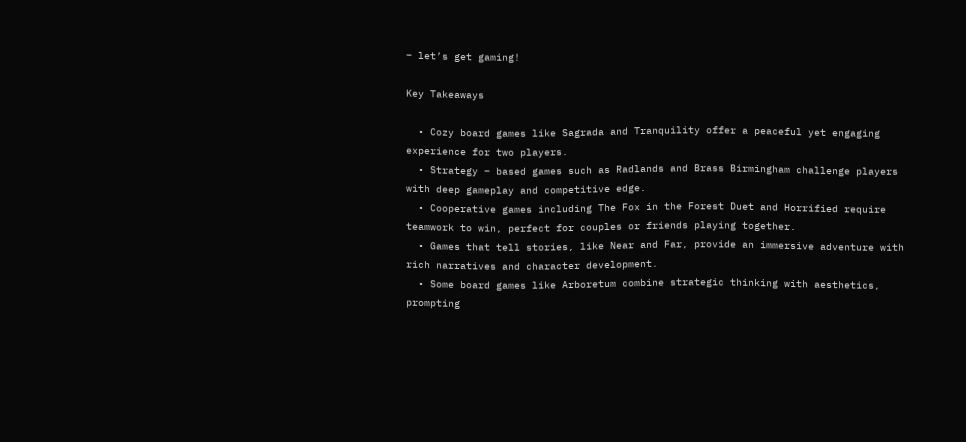– let’s get gaming!

Key Takeaways

  • Cozy board games like Sagrada and Tranquility offer a peaceful yet engaging experience for two players.
  • Strategy – based games such as Radlands and Brass Birmingham challenge players with deep gameplay and competitive edge.
  • Cooperative games including The Fox in the Forest Duet and Horrified require teamwork to win, perfect for couples or friends playing together.
  • Games that tell stories, like Near and Far, provide an immersive adventure with rich narratives and character development.
  • Some board games like Arboretum combine strategic thinking with aesthetics, prompting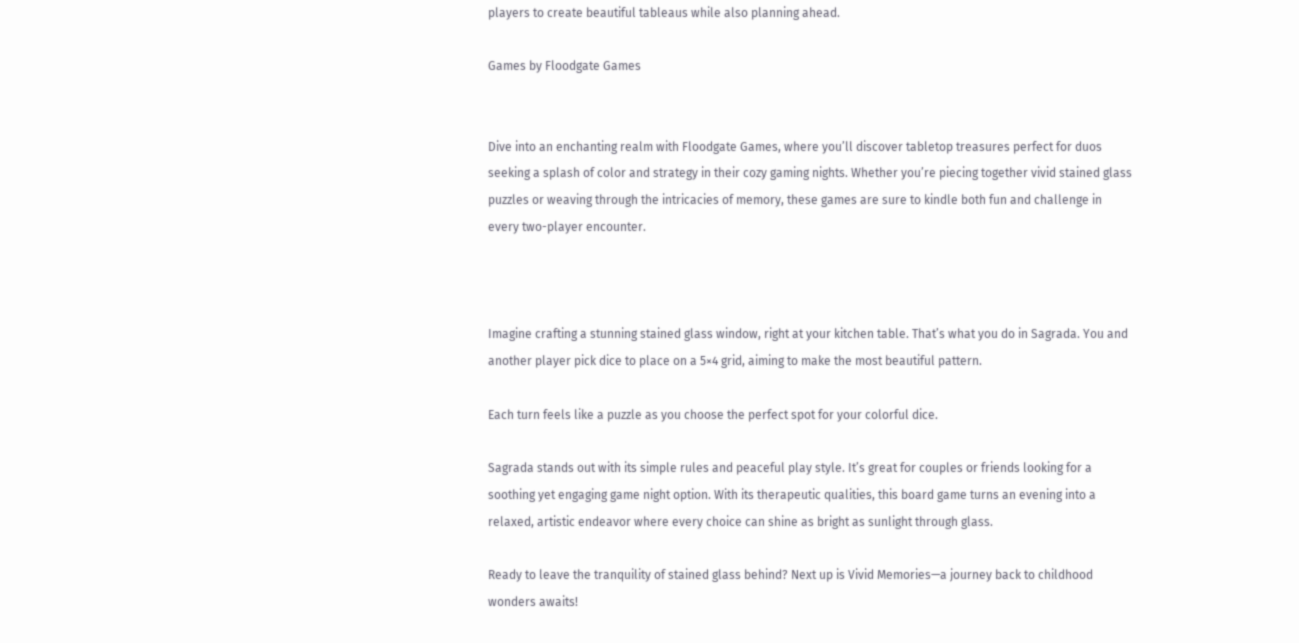players to create beautiful tableaus while also planning ahead.

Games by Floodgate Games


Dive into an enchanting realm with Floodgate Games, where you’ll discover tabletop treasures perfect for duos seeking a splash of color and strategy in their cozy gaming nights. Whether you’re piecing together vivid stained glass puzzles or weaving through the intricacies of memory, these games are sure to kindle both fun and challenge in every two-player encounter.



Imagine crafting a stunning stained glass window, right at your kitchen table. That’s what you do in Sagrada. You and another player pick dice to place on a 5×4 grid, aiming to make the most beautiful pattern.

Each turn feels like a puzzle as you choose the perfect spot for your colorful dice.

Sagrada stands out with its simple rules and peaceful play style. It’s great for couples or friends looking for a soothing yet engaging game night option. With its therapeutic qualities, this board game turns an evening into a relaxed, artistic endeavor where every choice can shine as bright as sunlight through glass.

Ready to leave the tranquility of stained glass behind? Next up is Vivid Memories—a journey back to childhood wonders awaits!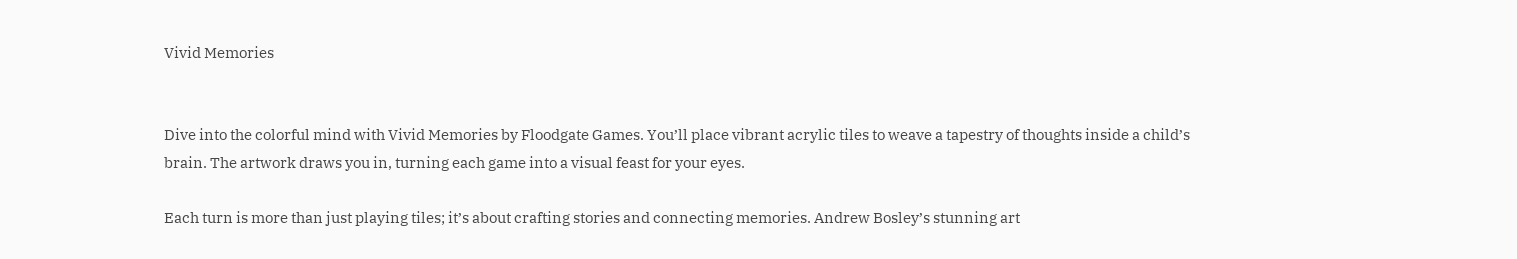Vivid Memories


Dive into the colorful mind with Vivid Memories by Floodgate Games. You’ll place vibrant acrylic tiles to weave a tapestry of thoughts inside a child’s brain. The artwork draws you in, turning each game into a visual feast for your eyes.

Each turn is more than just playing tiles; it’s about crafting stories and connecting memories. Andrew Bosley’s stunning art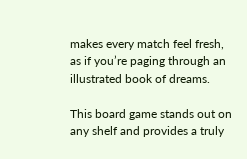makes every match feel fresh, as if you’re paging through an illustrated book of dreams.

This board game stands out on any shelf and provides a truly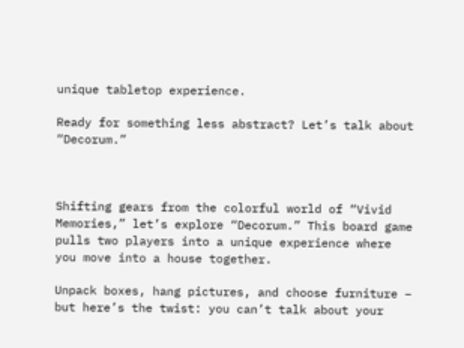unique tabletop experience.

Ready for something less abstract? Let’s talk about “Decorum.”



Shifting gears from the colorful world of “Vivid Memories,” let’s explore “Decorum.” This board game pulls two players into a unique experience where you move into a house together.

Unpack boxes, hang pictures, and choose furniture – but here’s the twist: you can’t talk about your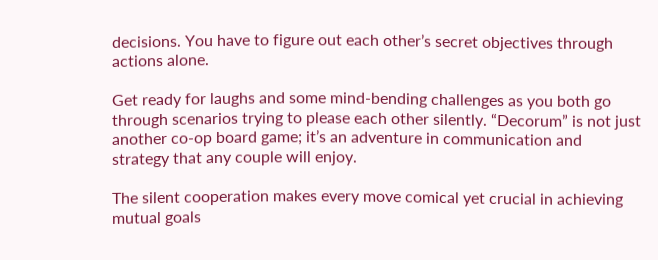decisions. You have to figure out each other’s secret objectives through actions alone.

Get ready for laughs and some mind-bending challenges as you both go through scenarios trying to please each other silently. “Decorum” is not just another co-op board game; it’s an adventure in communication and strategy that any couple will enjoy.

The silent cooperation makes every move comical yet crucial in achieving mutual goals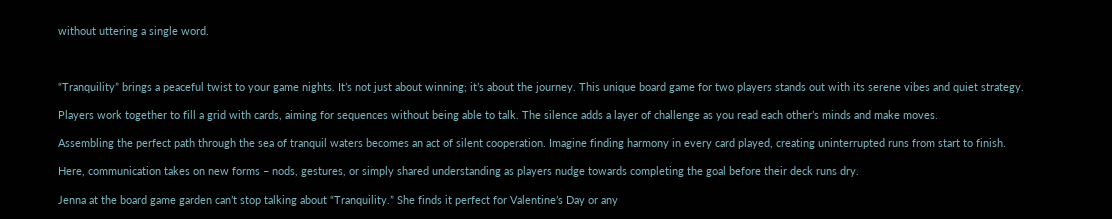without uttering a single word.



“Tranquility” brings a peaceful twist to your game nights. It’s not just about winning; it’s about the journey. This unique board game for two players stands out with its serene vibes and quiet strategy.

Players work together to fill a grid with cards, aiming for sequences without being able to talk. The silence adds a layer of challenge as you read each other’s minds and make moves.

Assembling the perfect path through the sea of tranquil waters becomes an act of silent cooperation. Imagine finding harmony in every card played, creating uninterrupted runs from start to finish.

Here, communication takes on new forms – nods, gestures, or simply shared understanding as players nudge towards completing the goal before their deck runs dry.

Jenna at the board game garden can’t stop talking about “Tranquility.” She finds it perfect for Valentine’s Day or any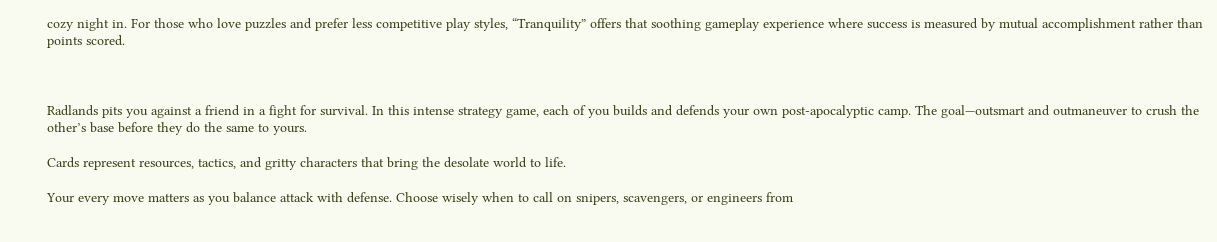cozy night in. For those who love puzzles and prefer less competitive play styles, “Tranquility” offers that soothing gameplay experience where success is measured by mutual accomplishment rather than points scored.



Radlands pits you against a friend in a fight for survival. In this intense strategy game, each of you builds and defends your own post-apocalyptic camp. The goal—outsmart and outmaneuver to crush the other’s base before they do the same to yours.

Cards represent resources, tactics, and gritty characters that bring the desolate world to life.

Your every move matters as you balance attack with defense. Choose wisely when to call on snipers, scavengers, or engineers from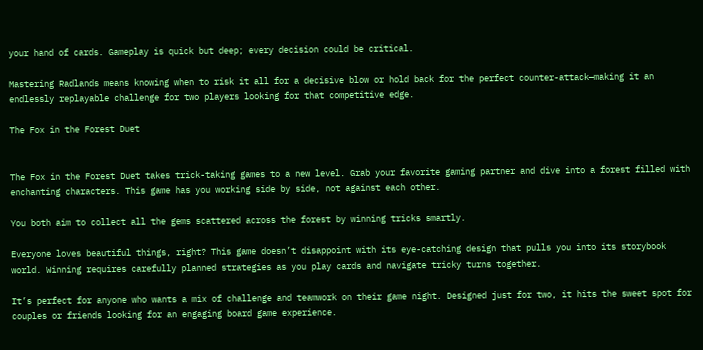your hand of cards. Gameplay is quick but deep; every decision could be critical.

Mastering Radlands means knowing when to risk it all for a decisive blow or hold back for the perfect counter-attack—making it an endlessly replayable challenge for two players looking for that competitive edge.

The Fox in the Forest Duet


The Fox in the Forest Duet takes trick-taking games to a new level. Grab your favorite gaming partner and dive into a forest filled with enchanting characters. This game has you working side by side, not against each other.

You both aim to collect all the gems scattered across the forest by winning tricks smartly.

Everyone loves beautiful things, right? This game doesn’t disappoint with its eye-catching design that pulls you into its storybook world. Winning requires carefully planned strategies as you play cards and navigate tricky turns together.

It’s perfect for anyone who wants a mix of challenge and teamwork on their game night. Designed just for two, it hits the sweet spot for couples or friends looking for an engaging board game experience.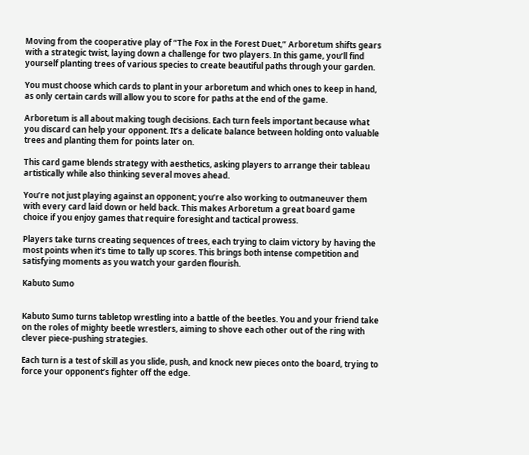Moving from the cooperative play of “The Fox in the Forest Duet,” Arboretum shifts gears with a strategic twist, laying down a challenge for two players. In this game, you’ll find yourself planting trees of various species to create beautiful paths through your garden.

You must choose which cards to plant in your arboretum and which ones to keep in hand, as only certain cards will allow you to score for paths at the end of the game.

Arboretum is all about making tough decisions. Each turn feels important because what you discard can help your opponent. It’s a delicate balance between holding onto valuable trees and planting them for points later on.

This card game blends strategy with aesthetics, asking players to arrange their tableau artistically while also thinking several moves ahead.

You’re not just playing against an opponent; you’re also working to outmaneuver them with every card laid down or held back. This makes Arboretum a great board game choice if you enjoy games that require foresight and tactical prowess.

Players take turns creating sequences of trees, each trying to claim victory by having the most points when it’s time to tally up scores. This brings both intense competition and satisfying moments as you watch your garden flourish.

Kabuto Sumo


Kabuto Sumo turns tabletop wrestling into a battle of the beetles. You and your friend take on the roles of mighty beetle wrestlers, aiming to shove each other out of the ring with clever piece-pushing strategies.

Each turn is a test of skill as you slide, push, and knock new pieces onto the board, trying to force your opponent’s fighter off the edge.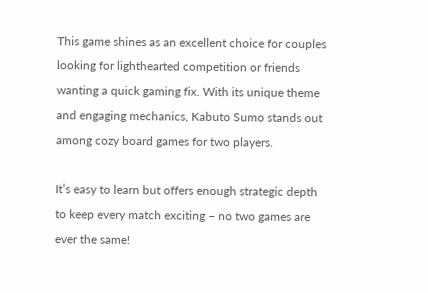This game shines as an excellent choice for couples looking for lighthearted competition or friends wanting a quick gaming fix. With its unique theme and engaging mechanics, Kabuto Sumo stands out among cozy board games for two players.

It’s easy to learn but offers enough strategic depth to keep every match exciting – no two games are ever the same!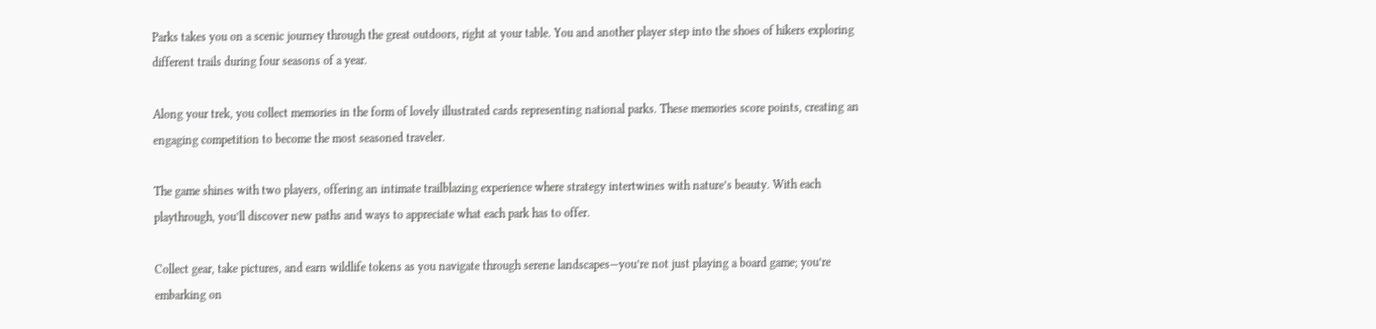Parks takes you on a scenic journey through the great outdoors, right at your table. You and another player step into the shoes of hikers exploring different trails during four seasons of a year.

Along your trek, you collect memories in the form of lovely illustrated cards representing national parks. These memories score points, creating an engaging competition to become the most seasoned traveler.

The game shines with two players, offering an intimate trailblazing experience where strategy intertwines with nature’s beauty. With each playthrough, you’ll discover new paths and ways to appreciate what each park has to offer.

Collect gear, take pictures, and earn wildlife tokens as you navigate through serene landscapes—you’re not just playing a board game; you’re embarking on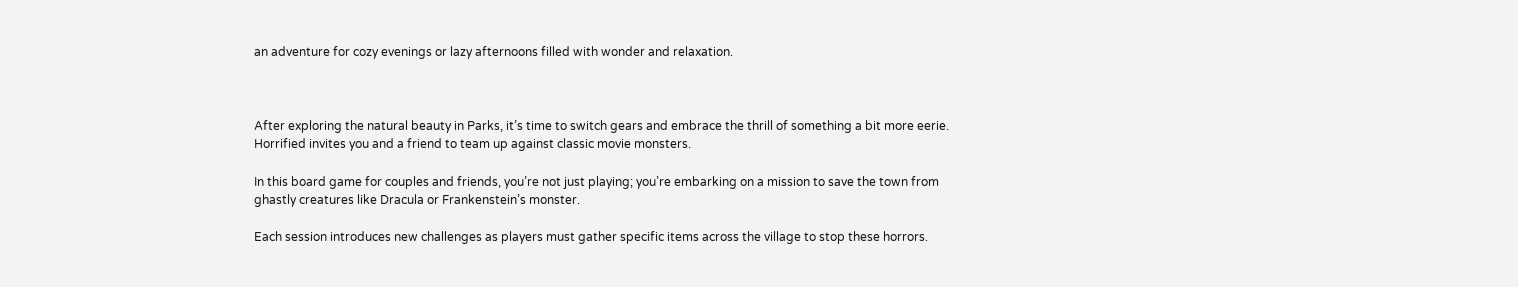an adventure for cozy evenings or lazy afternoons filled with wonder and relaxation.



After exploring the natural beauty in Parks, it’s time to switch gears and embrace the thrill of something a bit more eerie. Horrified invites you and a friend to team up against classic movie monsters.

In this board game for couples and friends, you’re not just playing; you’re embarking on a mission to save the town from ghastly creatures like Dracula or Frankenstein’s monster.

Each session introduces new challenges as players must gather specific items across the village to stop these horrors.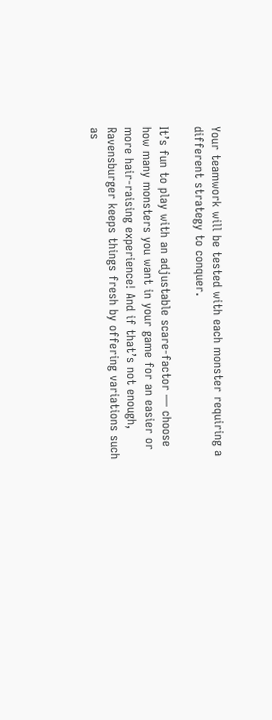Your teamwork will be tested with each monster requiring a different strategy to conquer.

It’s fun to play with an adjustable scare-factor — choose how many monsters you want in your game for an easier or more hair-raising experience! And if that’s not enough, Ravensburger keeps things fresh by offering variations such as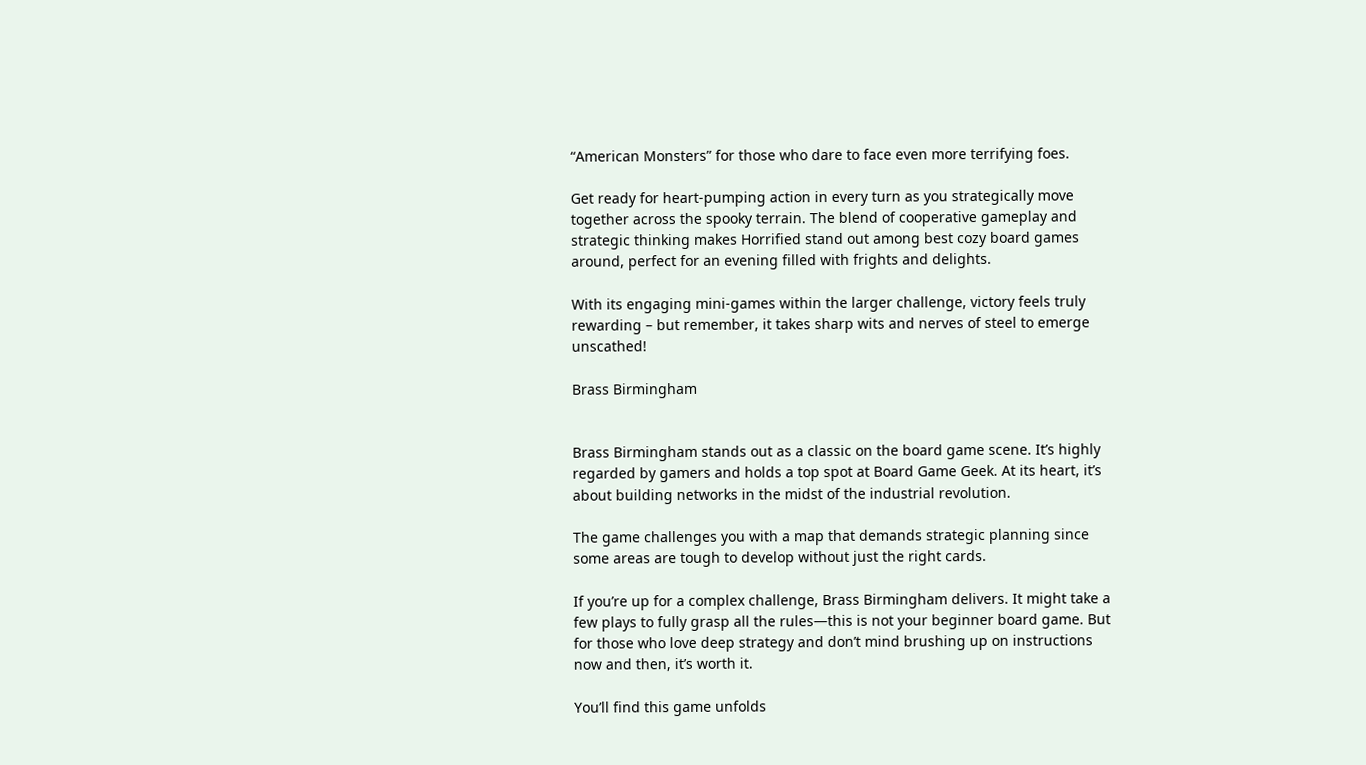“American Monsters” for those who dare to face even more terrifying foes.

Get ready for heart-pumping action in every turn as you strategically move together across the spooky terrain. The blend of cooperative gameplay and strategic thinking makes Horrified stand out among best cozy board games around, perfect for an evening filled with frights and delights.

With its engaging mini-games within the larger challenge, victory feels truly rewarding – but remember, it takes sharp wits and nerves of steel to emerge unscathed!

Brass Birmingham


Brass Birmingham stands out as a classic on the board game scene. It’s highly regarded by gamers and holds a top spot at Board Game Geek. At its heart, it’s about building networks in the midst of the industrial revolution.

The game challenges you with a map that demands strategic planning since some areas are tough to develop without just the right cards.

If you’re up for a complex challenge, Brass Birmingham delivers. It might take a few plays to fully grasp all the rules—this is not your beginner board game. But for those who love deep strategy and don’t mind brushing up on instructions now and then, it’s worth it.

You’ll find this game unfolds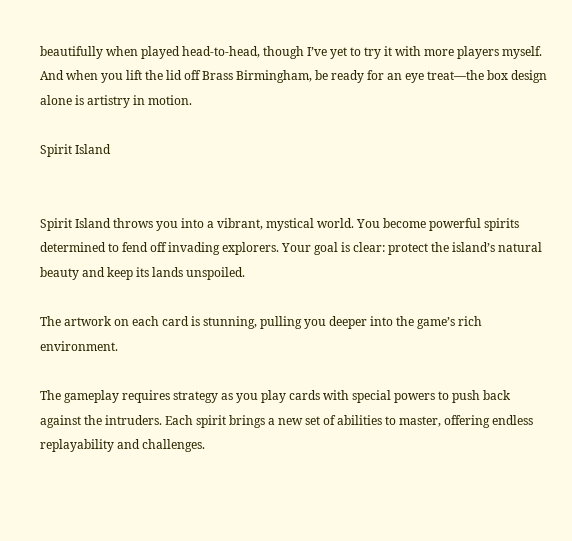beautifully when played head-to-head, though I’ve yet to try it with more players myself. And when you lift the lid off Brass Birmingham, be ready for an eye treat—the box design alone is artistry in motion.

Spirit Island


Spirit Island throws you into a vibrant, mystical world. You become powerful spirits determined to fend off invading explorers. Your goal is clear: protect the island’s natural beauty and keep its lands unspoiled.

The artwork on each card is stunning, pulling you deeper into the game’s rich environment.

The gameplay requires strategy as you play cards with special powers to push back against the intruders. Each spirit brings a new set of abilities to master, offering endless replayability and challenges.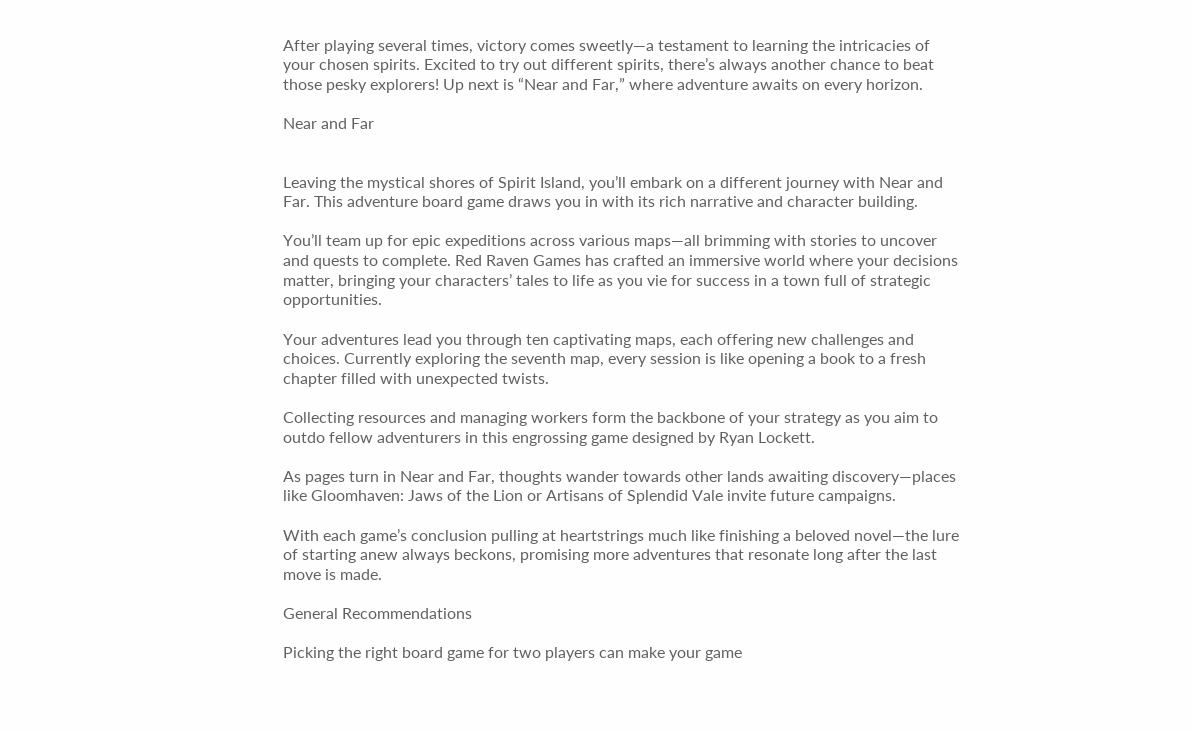After playing several times, victory comes sweetly—a testament to learning the intricacies of your chosen spirits. Excited to try out different spirits, there’s always another chance to beat those pesky explorers! Up next is “Near and Far,” where adventure awaits on every horizon.

Near and Far


Leaving the mystical shores of Spirit Island, you’ll embark on a different journey with Near and Far. This adventure board game draws you in with its rich narrative and character building.

You’ll team up for epic expeditions across various maps—all brimming with stories to uncover and quests to complete. Red Raven Games has crafted an immersive world where your decisions matter, bringing your characters’ tales to life as you vie for success in a town full of strategic opportunities.

Your adventures lead you through ten captivating maps, each offering new challenges and choices. Currently exploring the seventh map, every session is like opening a book to a fresh chapter filled with unexpected twists.

Collecting resources and managing workers form the backbone of your strategy as you aim to outdo fellow adventurers in this engrossing game designed by Ryan Lockett.

As pages turn in Near and Far, thoughts wander towards other lands awaiting discovery—places like Gloomhaven: Jaws of the Lion or Artisans of Splendid Vale invite future campaigns.

With each game’s conclusion pulling at heartstrings much like finishing a beloved novel—the lure of starting anew always beckons, promising more adventures that resonate long after the last move is made.

General Recommendations

Picking the right board game for two players can make your game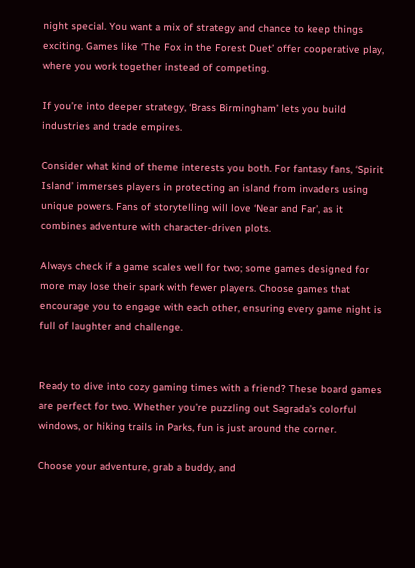night special. You want a mix of strategy and chance to keep things exciting. Games like ‘The Fox in the Forest Duet’ offer cooperative play, where you work together instead of competing.

If you’re into deeper strategy, ‘Brass Birmingham’ lets you build industries and trade empires.

Consider what kind of theme interests you both. For fantasy fans, ‘Spirit Island’ immerses players in protecting an island from invaders using unique powers. Fans of storytelling will love ‘Near and Far’, as it combines adventure with character-driven plots.

Always check if a game scales well for two; some games designed for more may lose their spark with fewer players. Choose games that encourage you to engage with each other, ensuring every game night is full of laughter and challenge.


Ready to dive into cozy gaming times with a friend? These board games are perfect for two. Whether you’re puzzling out Sagrada’s colorful windows, or hiking trails in Parks, fun is just around the corner.

Choose your adventure, grab a buddy, and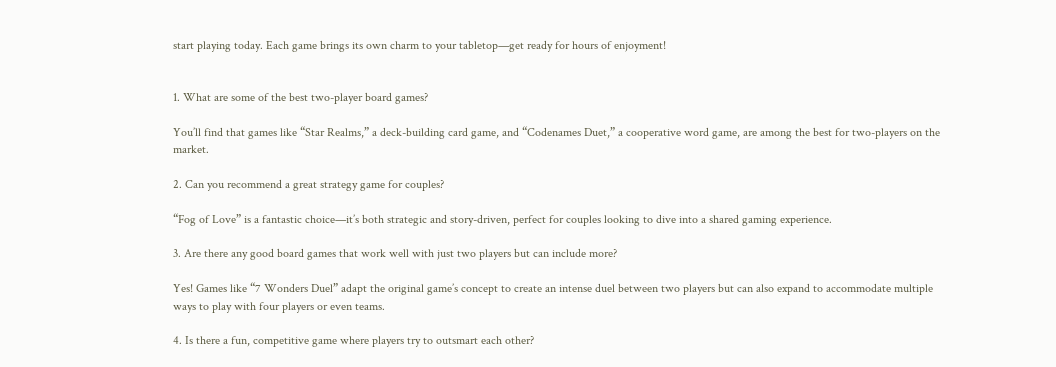start playing today. Each game brings its own charm to your tabletop—get ready for hours of enjoyment!


1. What are some of the best two-player board games?

You’ll find that games like “Star Realms,” a deck-building card game, and “Codenames Duet,” a cooperative word game, are among the best for two-players on the market.

2. Can you recommend a great strategy game for couples?

“Fog of Love” is a fantastic choice—it’s both strategic and story-driven, perfect for couples looking to dive into a shared gaming experience.

3. Are there any good board games that work well with just two players but can include more?

Yes! Games like “7 Wonders Duel” adapt the original game’s concept to create an intense duel between two players but can also expand to accommodate multiple ways to play with four players or even teams.

4. Is there a fun, competitive game where players try to outsmart each other?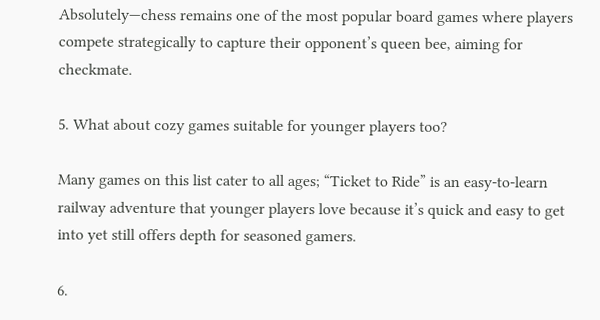Absolutely—chess remains one of the most popular board games where players compete strategically to capture their opponent’s queen bee, aiming for checkmate.

5. What about cozy games suitable for younger players too?

Many games on this list cater to all ages; “Ticket to Ride” is an easy-to-learn railway adventure that younger players love because it’s quick and easy to get into yet still offers depth for seasoned gamers.

6.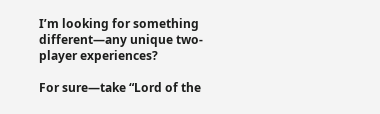I’m looking for something different—any unique two-player experiences?

For sure—take “Lord of the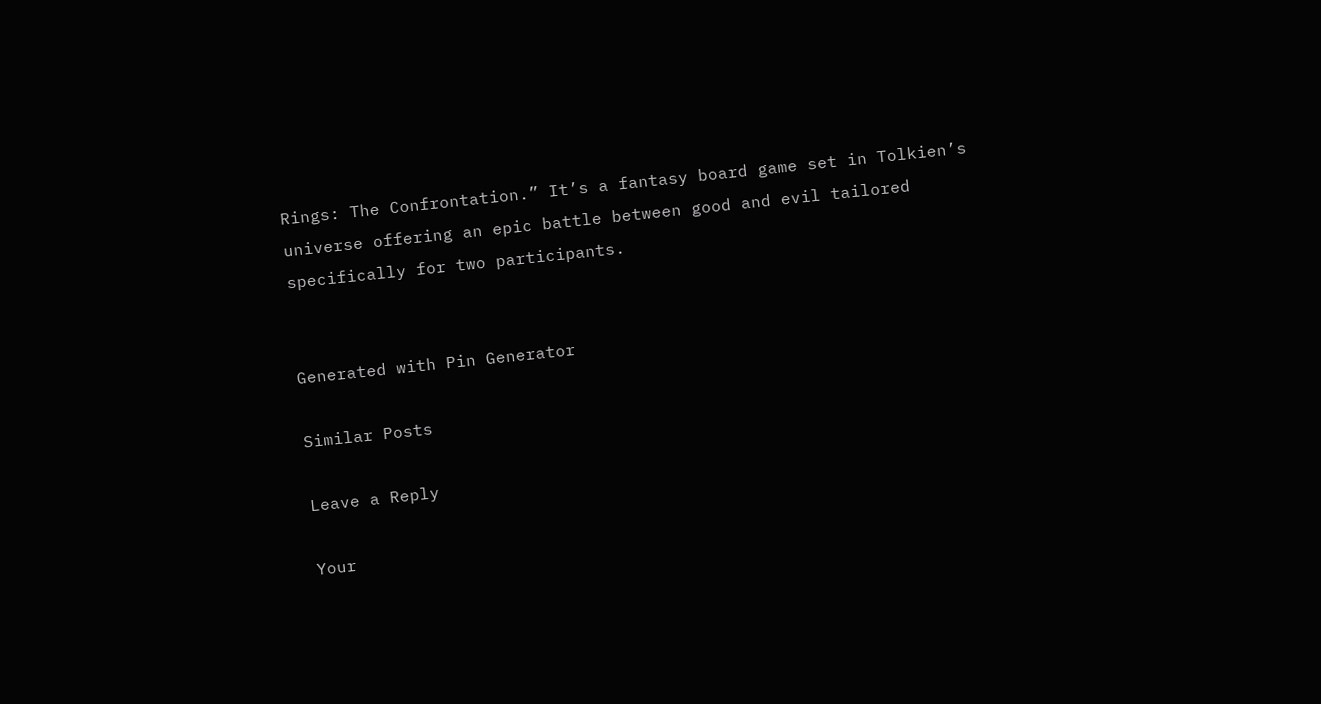Rings: The Confrontation.” It’s a fantasy board game set in Tolkien’s universe offering an epic battle between good and evil tailored specifically for two participants.


Generated with Pin Generator

Similar Posts

Leave a Reply

Your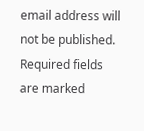email address will not be published. Required fields are marked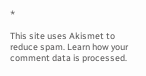*

This site uses Akismet to reduce spam. Learn how your comment data is processed.